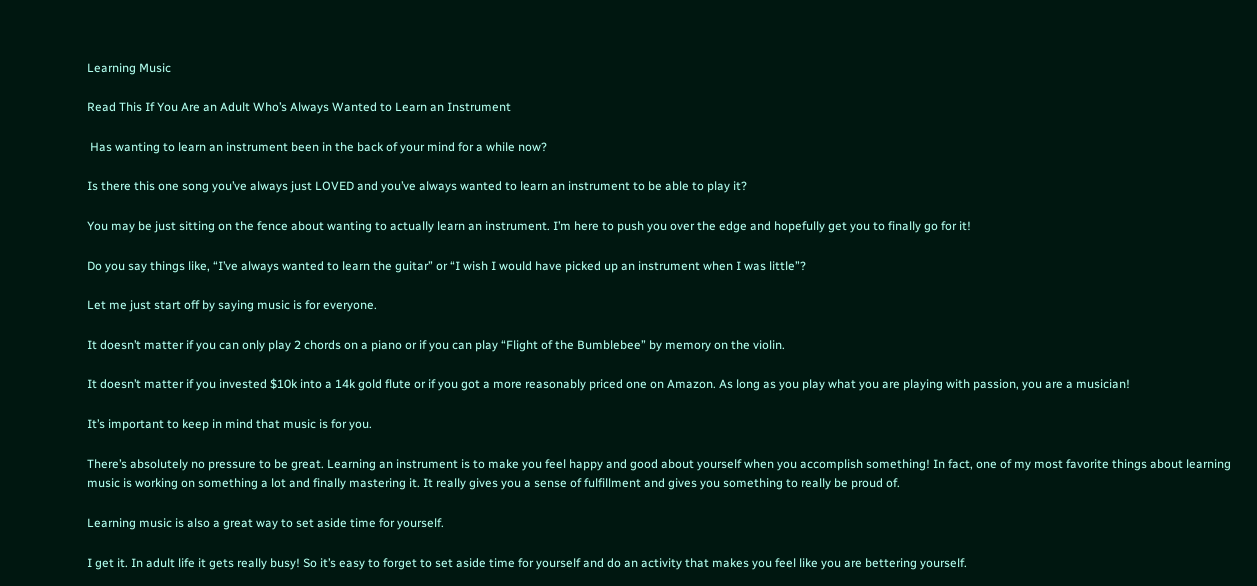Learning Music

Read This If You Are an Adult Who’s Always Wanted to Learn an Instrument

 Has wanting to learn an instrument been in the back of your mind for a while now?

Is there this one song you’ve always just LOVED and you’ve always wanted to learn an instrument to be able to play it?

You may be just sitting on the fence about wanting to actually learn an instrument. I’m here to push you over the edge and hopefully get you to finally go for it!

Do you say things like, “I’ve always wanted to learn the guitar” or “I wish I would have picked up an instrument when I was little”?

Let me just start off by saying music is for everyone.

It doesn’t matter if you can only play 2 chords on a piano or if you can play “Flight of the Bumblebee” by memory on the violin.

It doesn’t matter if you invested $10k into a 14k gold flute or if you got a more reasonably priced one on Amazon. As long as you play what you are playing with passion, you are a musician!

It’s important to keep in mind that music is for you.

There’s absolutely no pressure to be great. Learning an instrument is to make you feel happy and good about yourself when you accomplish something! In fact, one of my most favorite things about learning music is working on something a lot and finally mastering it. It really gives you a sense of fulfillment and gives you something to really be proud of.

Learning music is also a great way to set aside time for yourself.

I get it. In adult life it gets really busy! So it’s easy to forget to set aside time for yourself and do an activity that makes you feel like you are bettering yourself.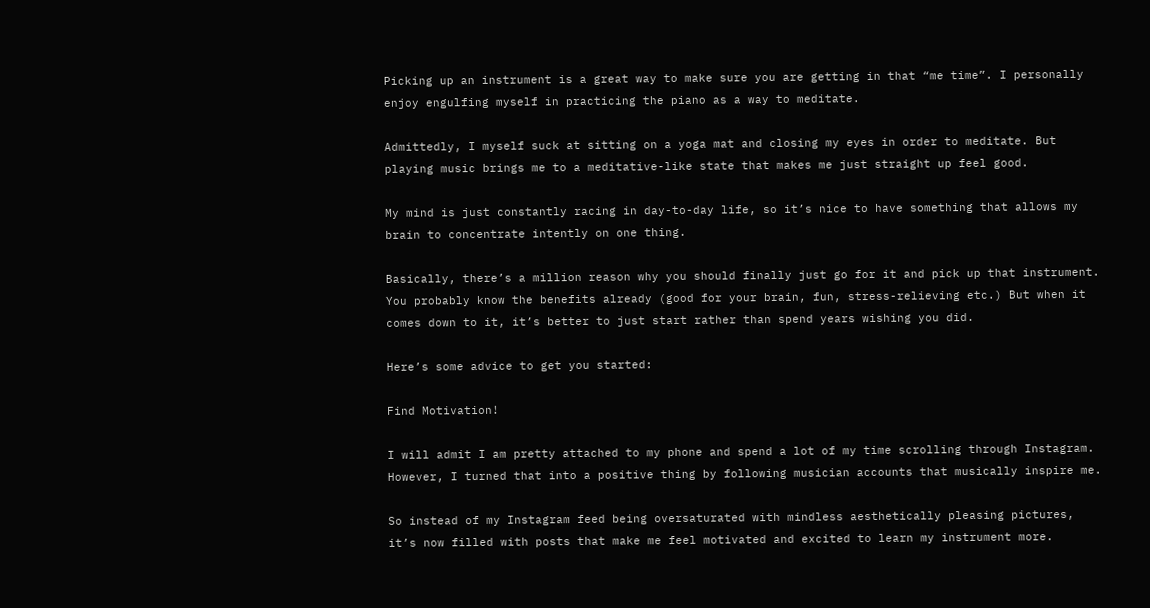Picking up an instrument is a great way to make sure you are getting in that “me time”. I personally enjoy engulfing myself in practicing the piano as a way to meditate.

Admittedly, I myself suck at sitting on a yoga mat and closing my eyes in order to meditate. But playing music brings me to a meditative-like state that makes me just straight up feel good.

My mind is just constantly racing in day-to-day life, so it’s nice to have something that allows my brain to concentrate intently on one thing.

Basically, there’s a million reason why you should finally just go for it and pick up that instrument. You probably know the benefits already (good for your brain, fun, stress-relieving etc.) But when it comes down to it, it’s better to just start rather than spend years wishing you did.

Here’s some advice to get you started:

Find Motivation!

I will admit I am pretty attached to my phone and spend a lot of my time scrolling through Instagram. However, I turned that into a positive thing by following musician accounts that musically inspire me.

So instead of my Instagram feed being oversaturated with mindless aesthetically pleasing pictures, it’s now filled with posts that make me feel motivated and excited to learn my instrument more.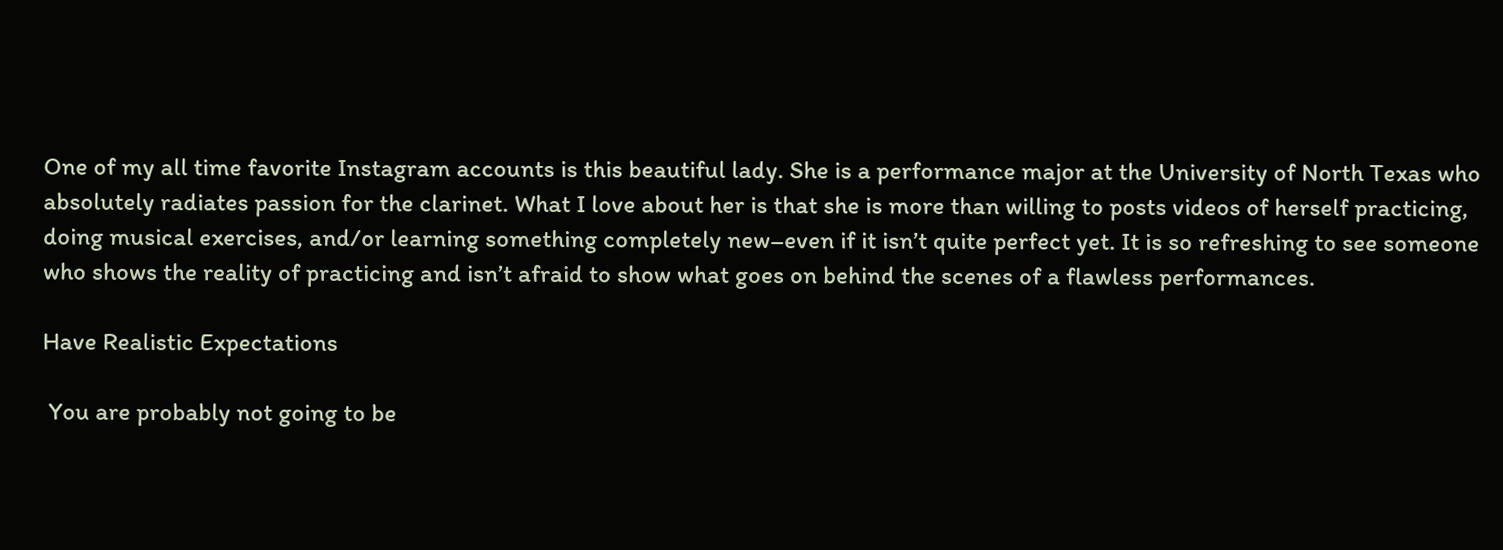One of my all time favorite Instagram accounts is this beautiful lady. She is a performance major at the University of North Texas who absolutely radiates passion for the clarinet. What I love about her is that she is more than willing to posts videos of herself practicing, doing musical exercises, and/or learning something completely new–even if it isn’t quite perfect yet. It is so refreshing to see someone who shows the reality of practicing and isn’t afraid to show what goes on behind the scenes of a flawless performances.

Have Realistic Expectations

 You are probably not going to be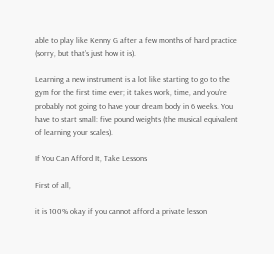able to play like Kenny G after a few months of hard practice (sorry, but that’s just how it is).

Learning a new instrument is a lot like starting to go to the gym for the first time ever; it takes work, time, and you’re probably not going to have your dream body in 6 weeks. You have to start small: five pound weights (the musical equivalent of learning your scales).

If You Can Afford It, Take Lessons

First of all,

it is 100% okay if you cannot afford a private lesson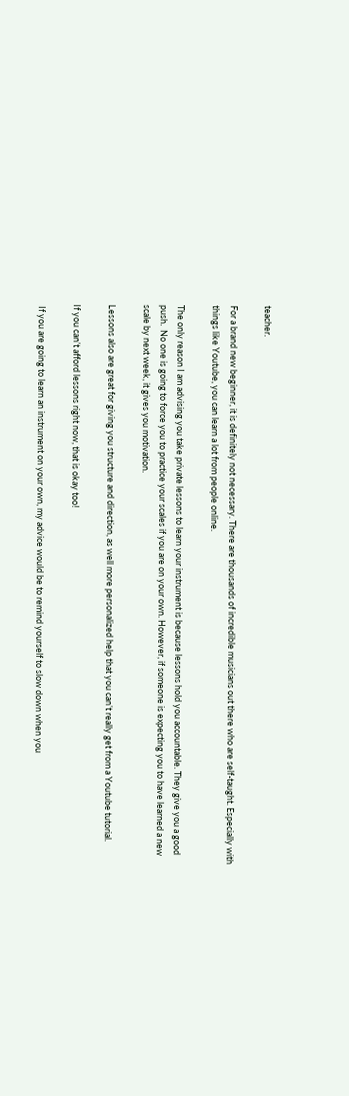teacher.

For a brand new beginner, it is definitely not necessary. There are thousands of incredible musicians out there who are self-taught. Especially with things like Youtube, you can learn a lot from people online.

The only reason I am advising you take private lessons to learn your instrument is because lessons hold you accountable. They give you a good push.  No one is going to force you to practice your scales if you are on your own. However, if someone is expecting you to have learned a new scale by next week, it gives you motivation.

Lessons also are great for giving you structure and direction, as well more personalized help that you can’t really get from a Youtube tutorial.

If you can’t afford lessons right now, that is okay too!

 If you are going to learn an instrument on your own, my advice would be to remind yourself to slow down when you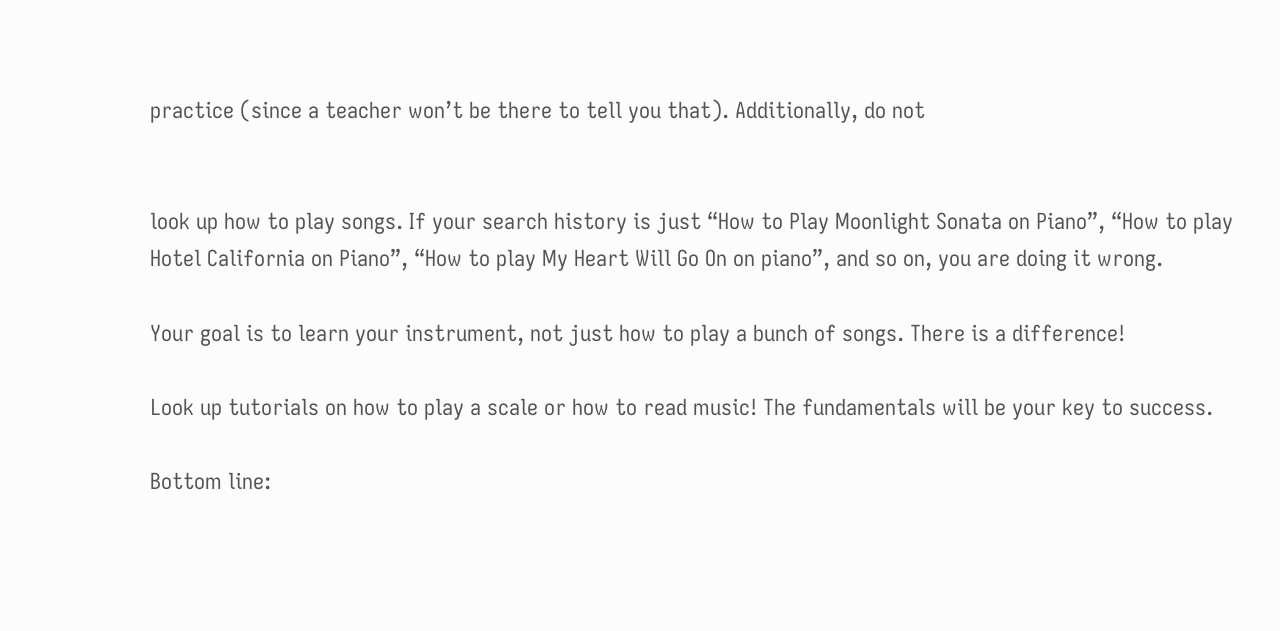practice (since a teacher won’t be there to tell you that). Additionally, do not


look up how to play songs. If your search history is just “How to Play Moonlight Sonata on Piano”, “How to play Hotel California on Piano”, “How to play My Heart Will Go On on piano”, and so on, you are doing it wrong.

Your goal is to learn your instrument, not just how to play a bunch of songs. There is a difference!

Look up tutorials on how to play a scale or how to read music! The fundamentals will be your key to success.

Bottom line: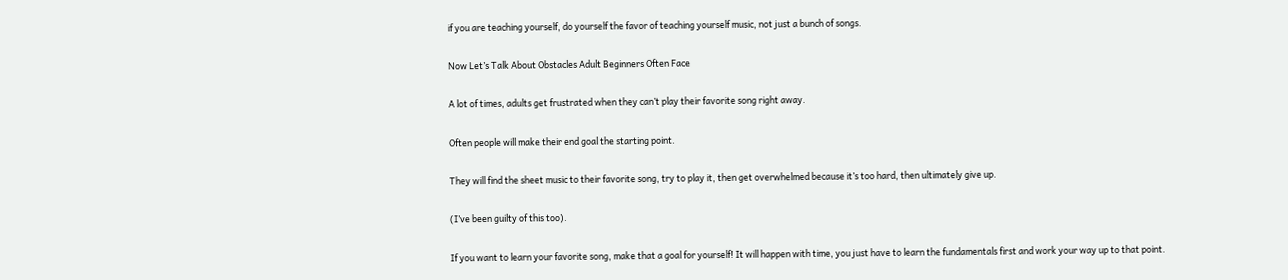if you are teaching yourself, do yourself the favor of teaching yourself music, not just a bunch of songs.

Now Let’s Talk About Obstacles Adult Beginners Often Face

A lot of times, adults get frustrated when they can’t play their favorite song right away.

Often people will make their end goal the starting point.

They will find the sheet music to their favorite song, try to play it, then get overwhelmed because it’s too hard, then ultimately give up.

(I’ve been guilty of this too).

If you want to learn your favorite song, make that a goal for yourself! It will happen with time, you just have to learn the fundamentals first and work your way up to that point.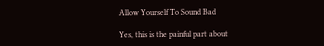Allow Yourself To Sound Bad

Yes, this is the painful part about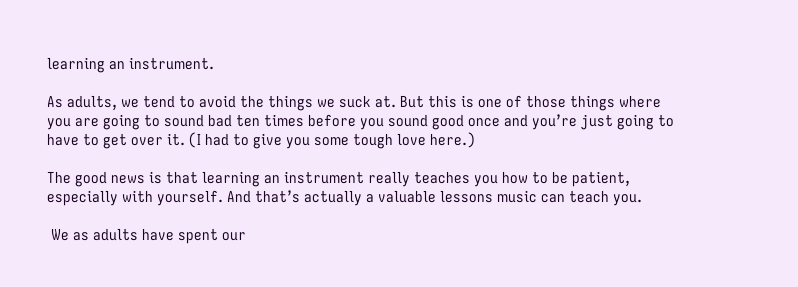learning an instrument.

As adults, we tend to avoid the things we suck at. But this is one of those things where you are going to sound bad ten times before you sound good once and you’re just going to have to get over it. (I had to give you some tough love here.)

The good news is that learning an instrument really teaches you how to be patient, especially with yourself. And that’s actually a valuable lessons music can teach you.

 We as adults have spent our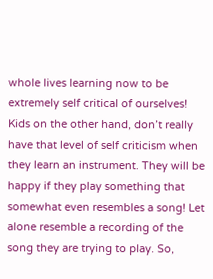whole lives learning now to be extremely self critical of ourselves! Kids on the other hand, don’t really have that level of self criticism when they learn an instrument. They will be happy if they play something that somewhat even resembles a song! Let alone resemble a recording of the song they are trying to play. So,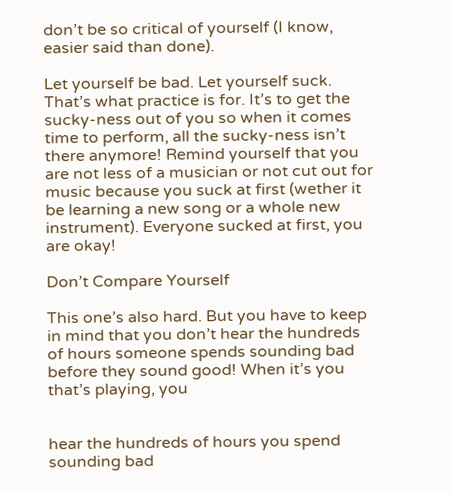don’t be so critical of yourself (I know, easier said than done).

Let yourself be bad. Let yourself suck. That’s what practice is for. It’s to get the sucky-ness out of you so when it comes time to perform, all the sucky-ness isn’t there anymore! Remind yourself that you are not less of a musician or not cut out for music because you suck at first (wether it be learning a new song or a whole new instrument). Everyone sucked at first, you are okay!

Don’t Compare Yourself

This one’s also hard. But you have to keep in mind that you don’t hear the hundreds of hours someone spends sounding bad before they sound good! When it’s you that’s playing, you


hear the hundreds of hours you spend sounding bad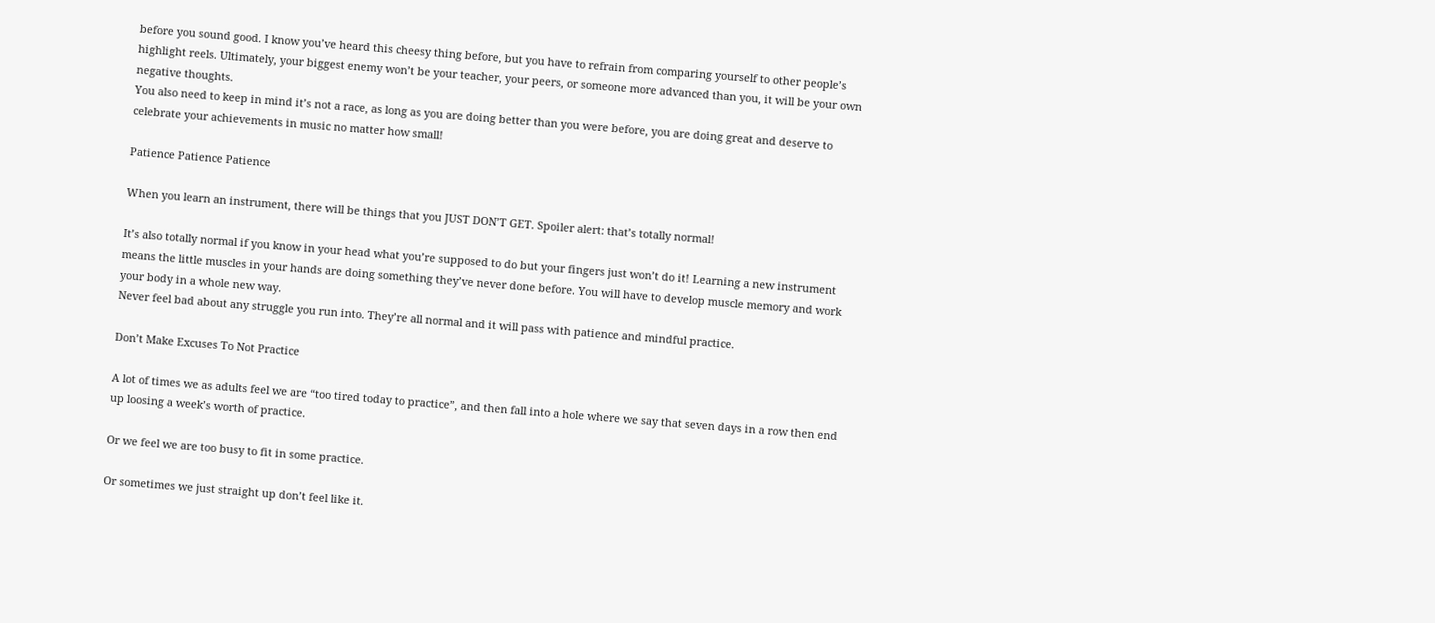before you sound good. I know you’ve heard this cheesy thing before, but you have to refrain from comparing yourself to other people’s highlight reels. Ultimately, your biggest enemy won’t be your teacher, your peers, or someone more advanced than you, it will be your own negative thoughts.
You also need to keep in mind it’s not a race, as long as you are doing better than you were before, you are doing great and deserve to celebrate your achievements in music no matter how small!

Patience Patience Patience

When you learn an instrument, there will be things that you JUST DON’T GET. Spoiler alert: that’s totally normal!

It’s also totally normal if you know in your head what you’re supposed to do but your fingers just won’t do it! Learning a new instrument means the little muscles in your hands are doing something they’ve never done before. You will have to develop muscle memory and work your body in a whole new way.
Never feel bad about any struggle you run into. They’re all normal and it will pass with patience and mindful practice.

Don’t Make Excuses To Not Practice

A lot of times we as adults feel we are “too tired today to practice”, and then fall into a hole where we say that seven days in a row then end up loosing a week’s worth of practice.

Or we feel we are too busy to fit in some practice.

Or sometimes we just straight up don’t feel like it.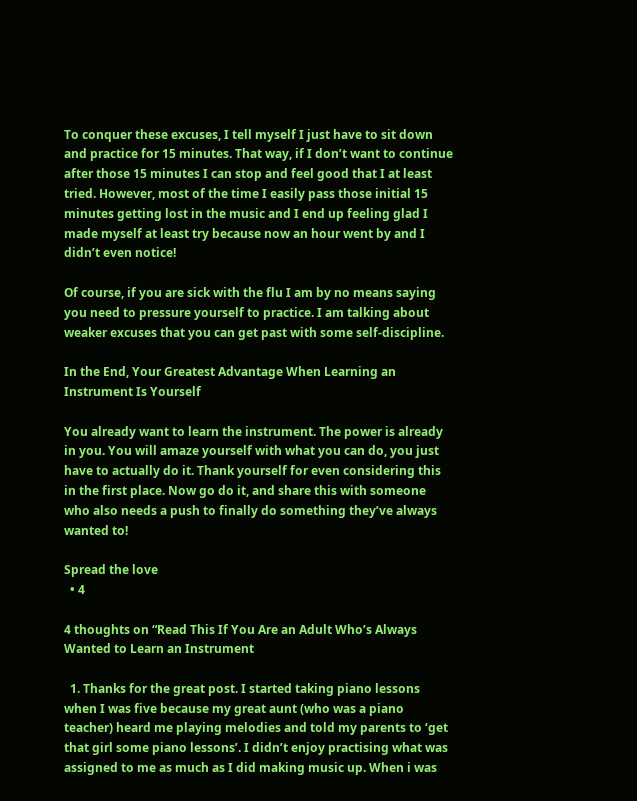To conquer these excuses, I tell myself I just have to sit down and practice for 15 minutes. That way, if I don’t want to continue after those 15 minutes I can stop and feel good that I at least tried. However, most of the time I easily pass those initial 15 minutes getting lost in the music and I end up feeling glad I made myself at least try because now an hour went by and I didn’t even notice!

Of course, if you are sick with the flu I am by no means saying you need to pressure yourself to practice. I am talking about weaker excuses that you can get past with some self-discipline.

In the End, Your Greatest Advantage When Learning an Instrument Is Yourself

You already want to learn the instrument. The power is already in you. You will amaze yourself with what you can do, you just have to actually do it. Thank yourself for even considering this in the first place. Now go do it, and share this with someone who also needs a push to finally do something they’ve always wanted to!

Spread the love
  • 4

4 thoughts on “Read This If You Are an Adult Who’s Always Wanted to Learn an Instrument

  1. Thanks for the great post. I started taking piano lessons when I was five because my great aunt (who was a piano teacher) heard me playing melodies and told my parents to ‘get that girl some piano lessons’. I didn’t enjoy practising what was assigned to me as much as I did making music up. When i was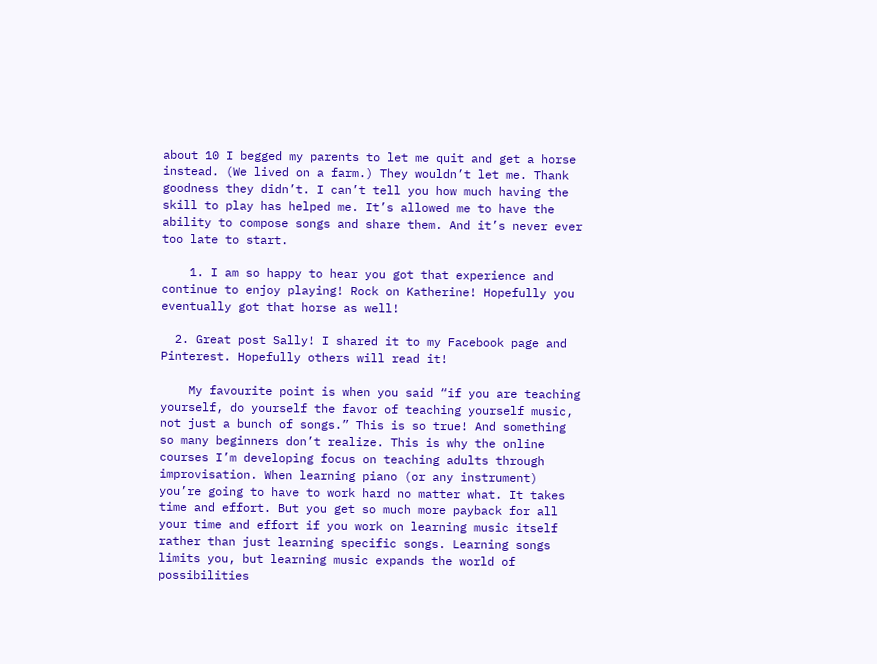about 10 I begged my parents to let me quit and get a horse instead. (We lived on a farm.) They wouldn’t let me. Thank goodness they didn’t. I can’t tell you how much having the skill to play has helped me. It’s allowed me to have the ability to compose songs and share them. And it’s never ever too late to start.

    1. I am so happy to hear you got that experience and continue to enjoy playing! Rock on Katherine! Hopefully you eventually got that horse as well!

  2. Great post Sally! I shared it to my Facebook page and Pinterest. Hopefully others will read it!

    My favourite point is when you said “if you are teaching yourself, do yourself the favor of teaching yourself music, not just a bunch of songs.” This is so true! And something so many beginners don’t realize. This is why the online courses I’m developing focus on teaching adults through improvisation. When learning piano (or any instrument) you’re going to have to work hard no matter what. It takes time and effort. But you get so much more payback for all your time and effort if you work on learning music itself rather than just learning specific songs. Learning songs limits you, but learning music expands the world of possibilities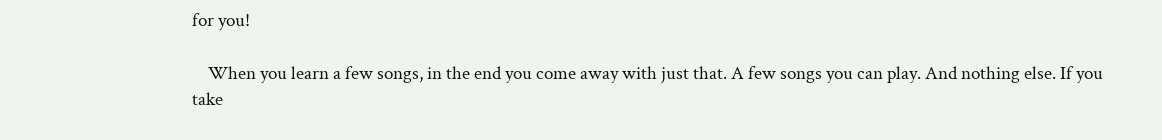for you!

    When you learn a few songs, in the end you come away with just that. A few songs you can play. And nothing else. If you take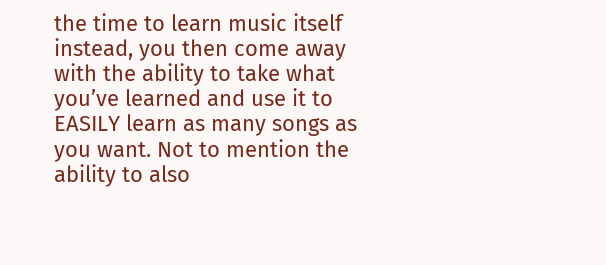the time to learn music itself instead, you then come away with the ability to take what you’ve learned and use it to EASILY learn as many songs as you want. Not to mention the ability to also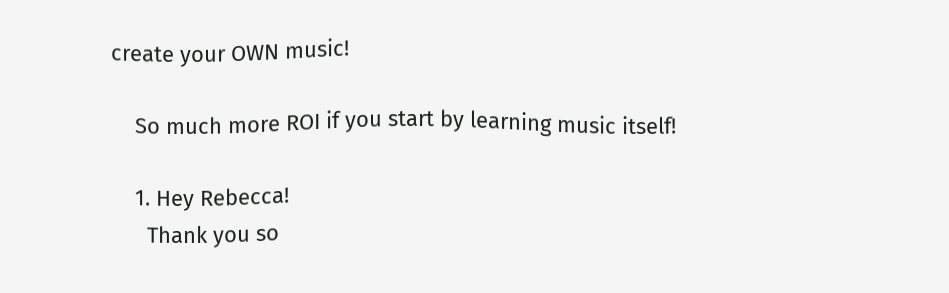create your OWN music!

    So much more ROI if you start by learning music itself!

    1. Hey Rebecca!
      Thank you so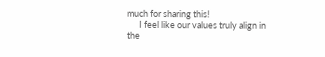much for sharing this!
      I feel like our values truly align in the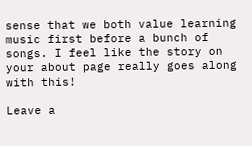sense that we both value learning music first before a bunch of songs. I feel like the story on your about page really goes along with this!

Leave a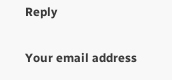Reply

Your email address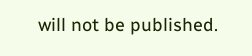will not be published.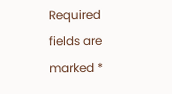Required fields are marked *